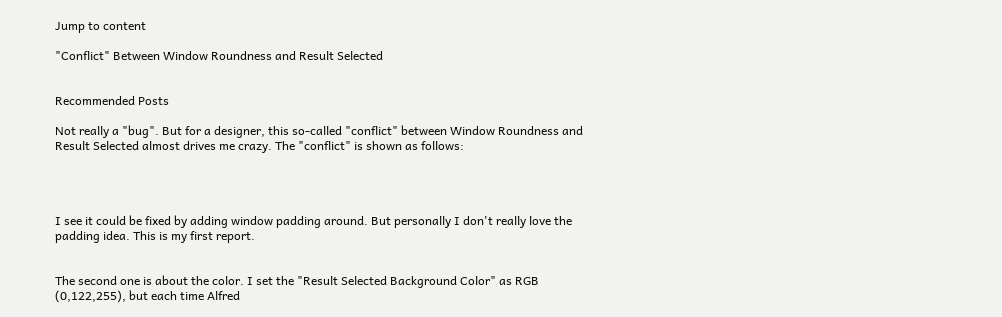Jump to content

"Conflict" Between Window Roundness and Result Selected


Recommended Posts

Not really a "bug". But for a designer, this so-called "conflict" between Window Roundness and Result Selected almost drives me crazy. The "conflict" is shown as follows:




I see it could be fixed by adding window padding around. But personally I don't really love the padding idea. This is my first report.


The second one is about the color. I set the "Result Selected Background Color" as RGB (0,122,255), but each time Alfred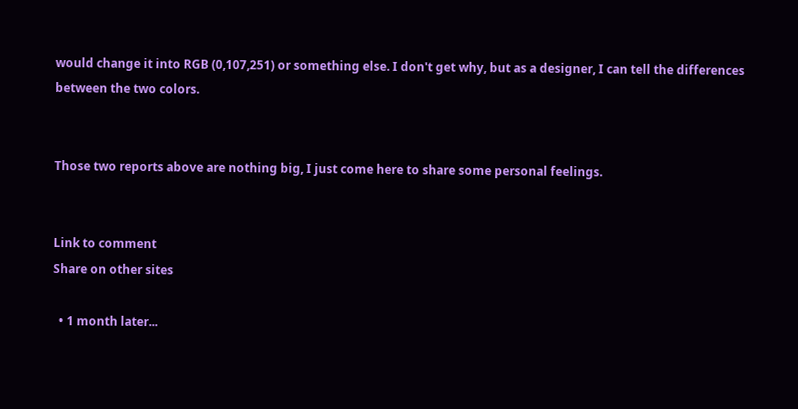would change it into RGB (0,107,251) or something else. I don't get why, but as a designer, I can tell the differences between the two colors.


Those two reports above are nothing big, I just come here to share some personal feelings.


Link to comment
Share on other sites

  • 1 month later...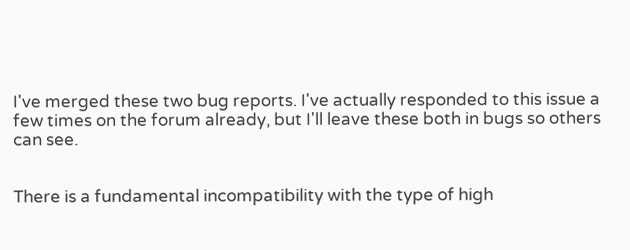I've merged these two bug reports. I've actually responded to this issue a few times on the forum already, but I'll leave these both in bugs so others can see.


There is a fundamental incompatibility with the type of high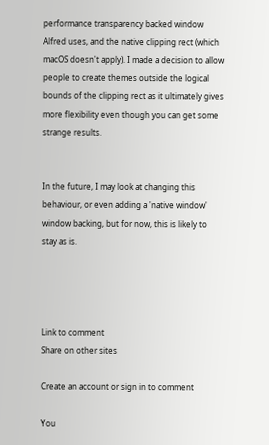performance transparency backed window Alfred uses, and the native clipping rect (which macOS doesn't apply). I made a decision to allow people to create themes outside the logical bounds of the clipping rect as it ultimately gives more flexibility even though you can get some strange results.


In the future, I may look at changing this behaviour, or even adding a 'native window' window backing, but for now, this is likely to stay as is.




Link to comment
Share on other sites

Create an account or sign in to comment

You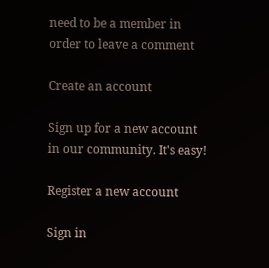need to be a member in order to leave a comment

Create an account

Sign up for a new account in our community. It's easy!

Register a new account

Sign in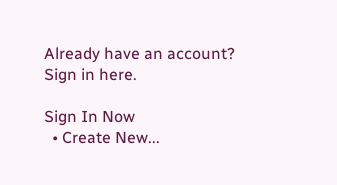Already have an account? Sign in here.

Sign In Now
  • Create New...